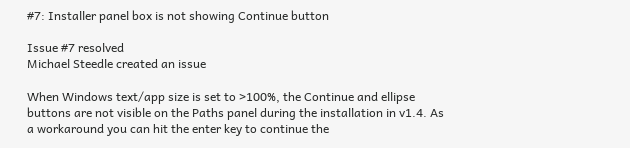#7: Installer panel box is not showing Continue button

Issue #7 resolved
Michael Steedle created an issue

When Windows text/app size is set to >100%, the Continue and ellipse buttons are not visible on the Paths panel during the installation in v1.4. As a workaround you can hit the enter key to continue the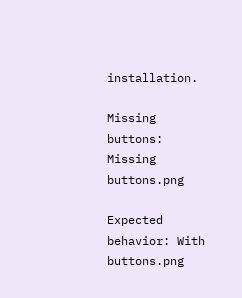installation.

Missing buttons: Missing buttons.png

Expected behavior: With buttons.png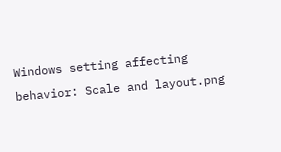Windows setting affecting behavior: Scale and layout.png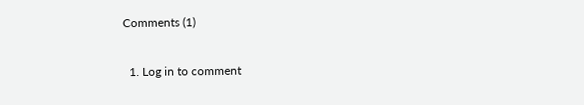Comments (1)

  1. Log in to comment